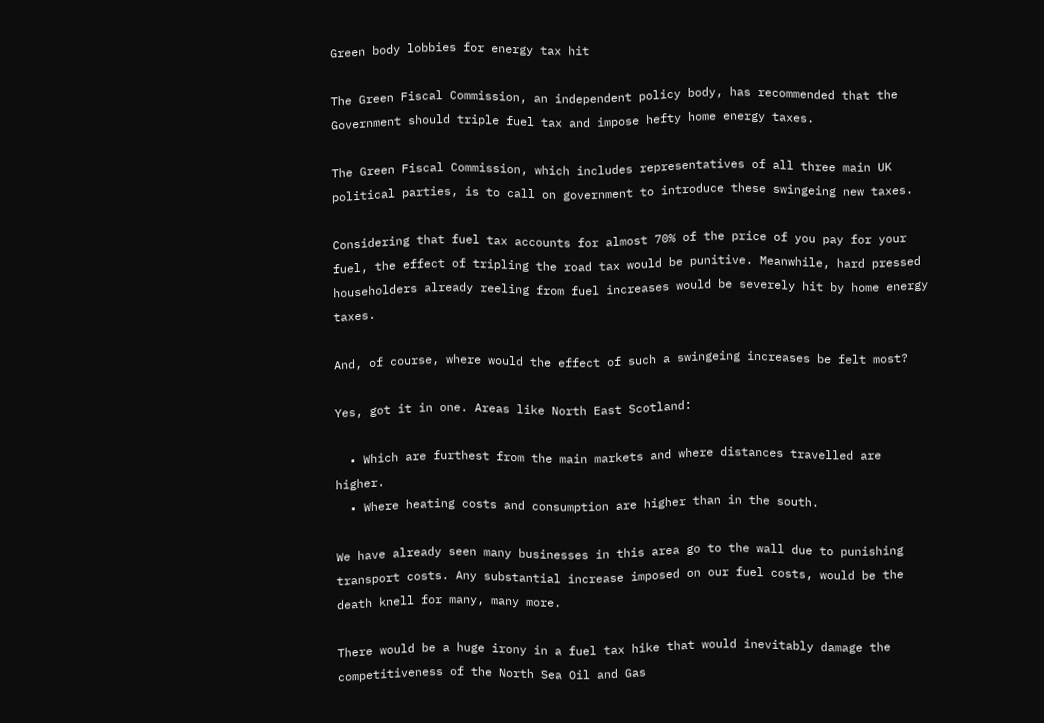Green body lobbies for energy tax hit

The Green Fiscal Commission, an independent policy body, has recommended that the Government should triple fuel tax and impose hefty home energy taxes.

The Green Fiscal Commission, which includes representatives of all three main UK political parties, is to call on government to introduce these swingeing new taxes.

Considering that fuel tax accounts for almost 70% of the price of you pay for your fuel, the effect of tripling the road tax would be punitive. Meanwhile, hard pressed householders already reeling from fuel increases would be severely hit by home energy taxes.

And, of course, where would the effect of such a swingeing increases be felt most?

Yes, got it in one. Areas like North East Scotland:

  • Which are furthest from the main markets and where distances travelled are higher.
  • Where heating costs and consumption are higher than in the south.

We have already seen many businesses in this area go to the wall due to punishing transport costs. Any substantial increase imposed on our fuel costs, would be the death knell for many, many more.

There would be a huge irony in a fuel tax hike that would inevitably damage the competitiveness of the North Sea Oil and Gas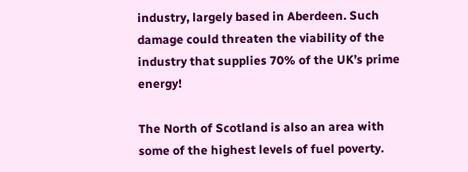industry, largely based in Aberdeen. Such damage could threaten the viability of the industry that supplies 70% of the UK’s prime energy!

The North of Scotland is also an area with some of the highest levels of fuel poverty.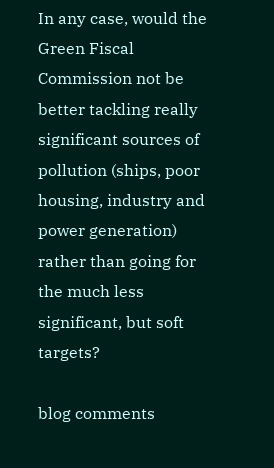In any case, would the Green Fiscal Commission not be better tackling really significant sources of pollution (ships, poor housing, industry and power generation) rather than going for the much less significant, but soft targets?

blog comments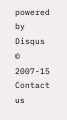powered by Disqus
© 2007-15 Contact us